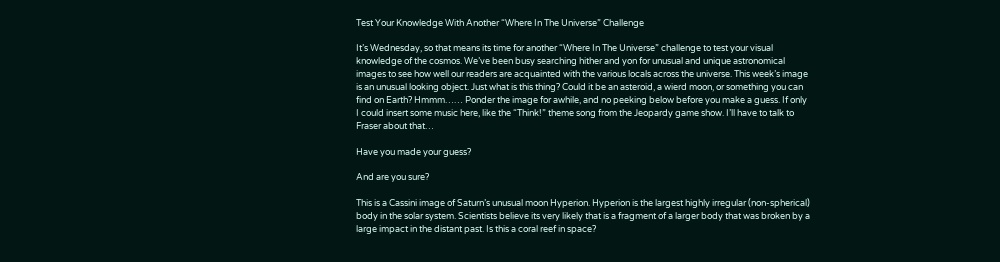Test Your Knowledge With Another “Where In The Universe” Challenge

It’s Wednesday, so that means its time for another “Where In The Universe” challenge to test your visual knowledge of the cosmos. We’ve been busy searching hither and yon for unusual and unique astronomical images to see how well our readers are acquainted with the various locals across the universe. This week’s image is an unusual looking object. Just what is this thing? Could it be an asteroid, a wierd moon, or something you can find on Earth? Hmmm…… Ponder the image for awhile, and no peeking below before you make a guess. If only I could insert some music here, like the “Think!” theme song from the Jeopardy game show. I’ll have to talk to Fraser about that…

Have you made your guess?

And are you sure?

This is a Cassini image of Saturn’s unusual moon Hyperion. Hyperion is the largest highly irregular (non-spherical) body in the solar system. Scientists believe its very likely that is a fragment of a larger body that was broken by a large impact in the distant past. Is this a coral reef in space?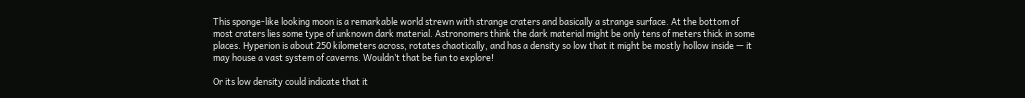This sponge-like looking moon is a remarkable world strewn with strange craters and basically a strange surface. At the bottom of most craters lies some type of unknown dark material. Astronomers think the dark material might be only tens of meters thick in some places. Hyperion is about 250 kilometers across, rotates chaotically, and has a density so low that it might be mostly hollow inside — it may house a vast system of caverns. Wouldn’t that be fun to explore!

Or its low density could indicate that it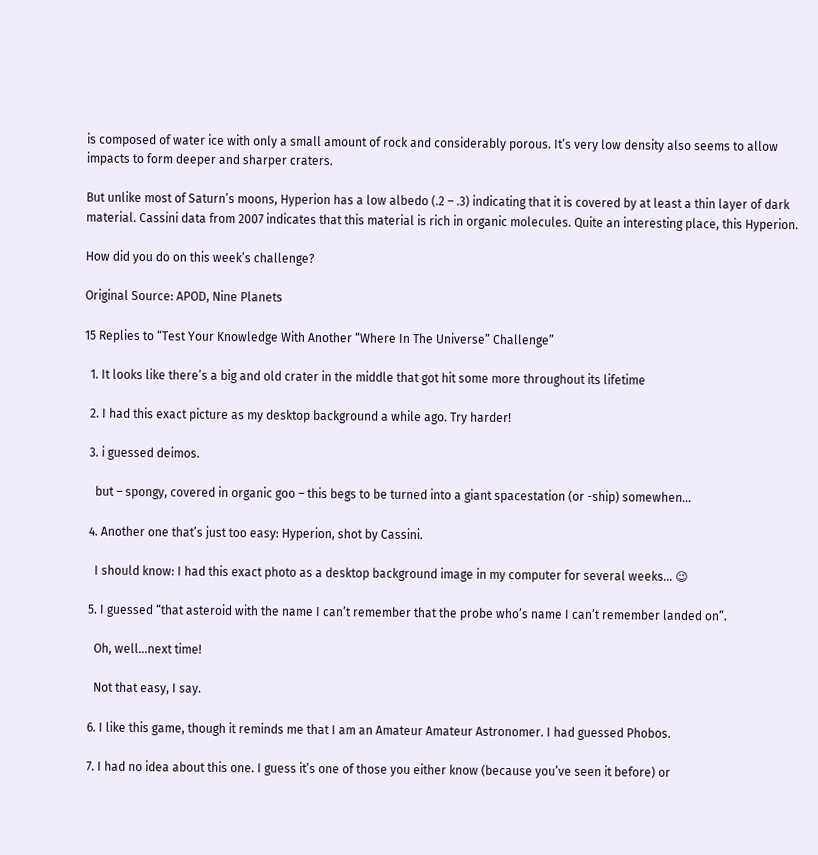is composed of water ice with only a small amount of rock and considerably porous. It’s very low density also seems to allow impacts to form deeper and sharper craters.

But unlike most of Saturn’s moons, Hyperion has a low albedo (.2 – .3) indicating that it is covered by at least a thin layer of dark material. Cassini data from 2007 indicates that this material is rich in organic molecules. Quite an interesting place, this Hyperion.

How did you do on this week’s challenge?

Original Source: APOD, Nine Planets

15 Replies to “Test Your Knowledge With Another “Where In The Universe” Challenge”

  1. It looks like there’s a big and old crater in the middle that got hit some more throughout its lifetime

  2. I had this exact picture as my desktop background a while ago. Try harder!

  3. i guessed deimos.

    but – spongy, covered in organic goo – this begs to be turned into a giant spacestation (or -ship) somewhen…

  4. Another one that’s just too easy: Hyperion, shot by Cassini.

    I should know: I had this exact photo as a desktop background image in my computer for several weeks… 😉

  5. I guessed “that asteroid with the name I can’t remember that the probe who’s name I can’t remember landed on”.

    Oh, well…next time!

    Not that easy, I say.

  6. I like this game, though it reminds me that I am an Amateur Amateur Astronomer. I had guessed Phobos.

  7. I had no idea about this one. I guess it’s one of those you either know (because you’ve seen it before) or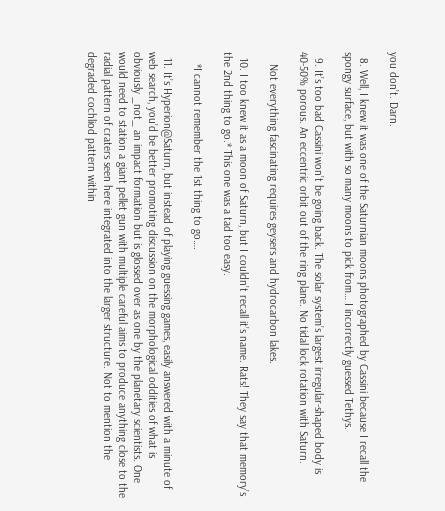you don’t. Darn.

  8. Well, I knew it was one of the Saturnian moons photographed by Cassini because I recall the spongy surface, but with so many moons to pick from… I incorrectly guessed Tethys.

  9. It’s too bad Cassini won’t be going back. The solar system’s largest irregular-shaped body is 40-50% porous. An eccentric orbit out of the ring plane. No tidal lock rotation with Saturn.

    Not everything fascinating requires geysers and hydrocarbon lakes.

  10. I too knew it as a moon of Saturn, but I couldn’t recall it’s name. Rats! They say that memory’s the 2nd thing to go.* This one was a tad too easy.

    *I cannot remember the 1st thing to go….

  11. It’s Hyperion@Saturn, but instead of playing guessing games, easily answered with a minute of web search, you’d be better promoting discussion on the morphological oddities of what is obviously _not_ an impact formation but is glossed over as one by the planetary scientists. One would need to station a giant pellet gun with multiple careful aims to produce anything close to the radial pattern of craters seen here integrated into the larger structure. Not to mention the degraded cochliod pattern within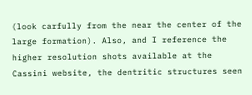(look carfully from the near the center of the large formation). Also, and I reference the higher resolution shots available at the Cassini website, the dentritic structures seen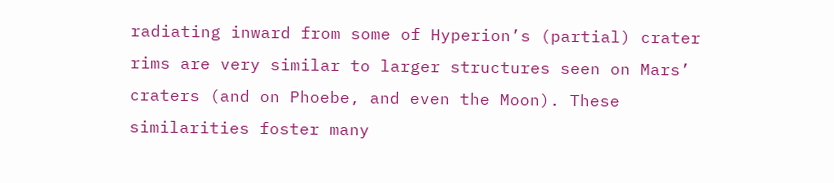radiating inward from some of Hyperion’s (partial) crater rims are very similar to larger structures seen on Mars’ craters (and on Phoebe, and even the Moon). These similarities foster many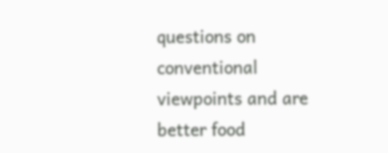questions on conventional viewpoints and are better food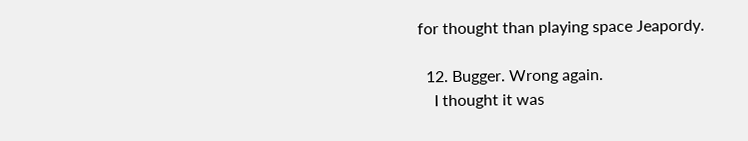for thought than playing space Jeapordy.

  12. Bugger. Wrong again.
    I thought it was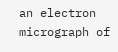an electron micrograph of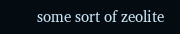some sort of zeolite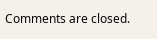Comments are closed.